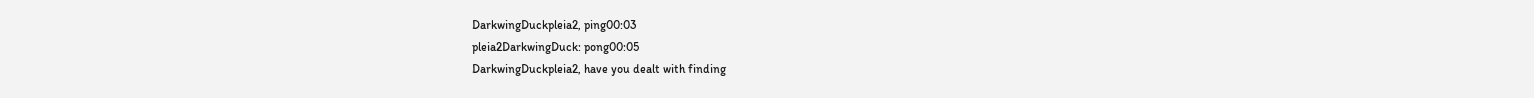DarkwingDuckpleia2, ping00:03
pleia2DarkwingDuck: pong00:05
DarkwingDuckpleia2, have you dealt with finding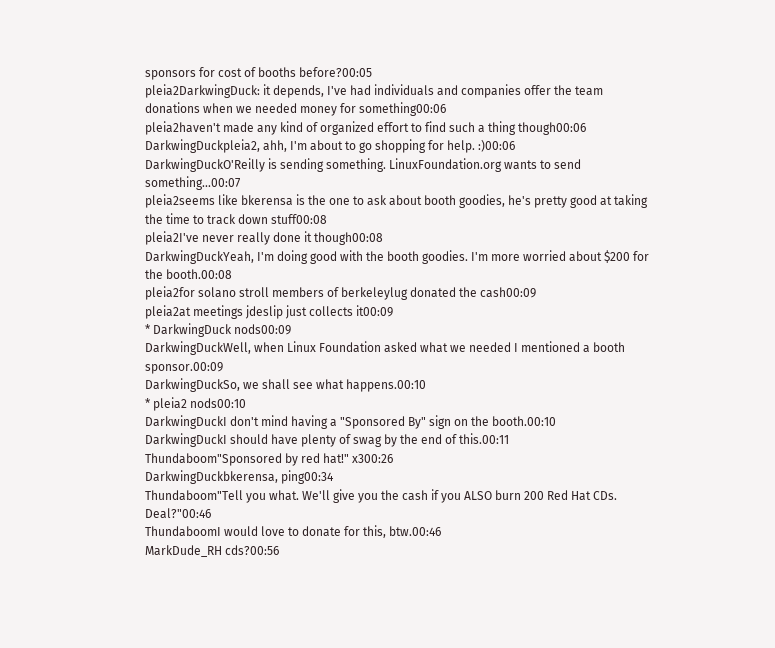sponsors for cost of booths before?00:05
pleia2DarkwingDuck: it depends, I've had individuals and companies offer the team donations when we needed money for something00:06
pleia2haven't made any kind of organized effort to find such a thing though00:06
DarkwingDuckpleia2, ahh, I'm about to go shopping for help. :)00:06
DarkwingDuckO'Reilly is sending something. LinuxFoundation.org wants to send something...00:07
pleia2seems like bkerensa is the one to ask about booth goodies, he's pretty good at taking the time to track down stuff00:08
pleia2I've never really done it though00:08
DarkwingDuckYeah, I'm doing good with the booth goodies. I'm more worried about $200 for the booth.00:08
pleia2for solano stroll members of berkeleylug donated the cash00:09
pleia2at meetings jdeslip just collects it00:09
* DarkwingDuck nods00:09
DarkwingDuckWell, when Linux Foundation asked what we needed I mentioned a booth sponsor.00:09
DarkwingDuckSo, we shall see what happens.00:10
* pleia2 nods00:10
DarkwingDuckI don't mind having a "Sponsored By" sign on the booth.00:10
DarkwingDuckI should have plenty of swag by the end of this.00:11
Thundaboom"Sponsored by red hat!" x300:26
DarkwingDuckbkerensa, ping00:34
Thundaboom"Tell you what. We'll give you the cash if you ALSO burn 200 Red Hat CDs. Deal?"00:46
ThundaboomI would love to donate for this, btw.00:46
MarkDude_RH cds?00:56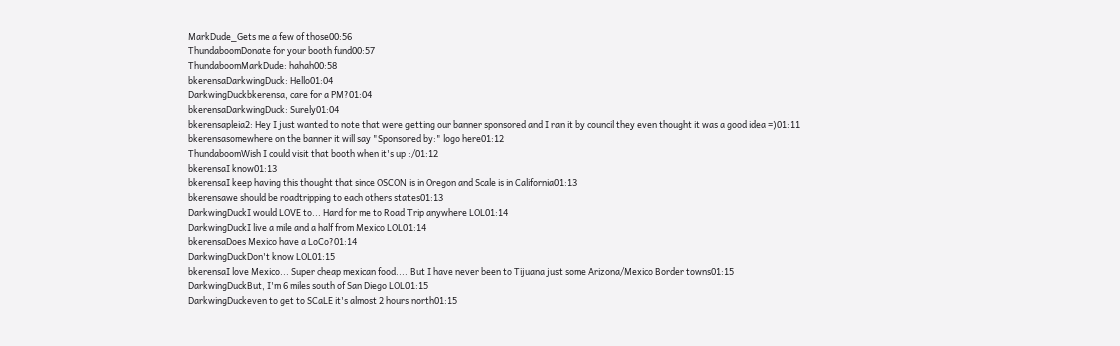MarkDude_Gets me a few of those00:56
ThundaboomDonate for your booth fund00:57
ThundaboomMarkDude: hahah00:58
bkerensaDarkwingDuck: Hello01:04
DarkwingDuckbkerensa, care for a PM?01:04
bkerensaDarkwingDuck: Surely01:04
bkerensapleia2: Hey I just wanted to note that were getting our banner sponsored and I ran it by council they even thought it was a good idea =)01:11
bkerensasomewhere on the banner it will say "Sponsored by:" logo here01:12
ThundaboomWish I could visit that booth when it's up :/01:12
bkerensaI know01:13
bkerensaI keep having this thought that since OSCON is in Oregon and Scale is in California01:13
bkerensawe should be roadtripping to each others states01:13
DarkwingDuckI would LOVE to... Hard for me to Road Trip anywhere LOL01:14
DarkwingDuckI live a mile and a half from Mexico LOL01:14
bkerensaDoes Mexico have a LoCo?01:14
DarkwingDuckDon't know LOL01:15
bkerensaI love Mexico... Super cheap mexican food.... But I have never been to Tijuana just some Arizona/Mexico Border towns01:15
DarkwingDuckBut, I'm 6 miles south of San Diego LOL01:15
DarkwingDuckeven to get to SCaLE it's almost 2 hours north01:15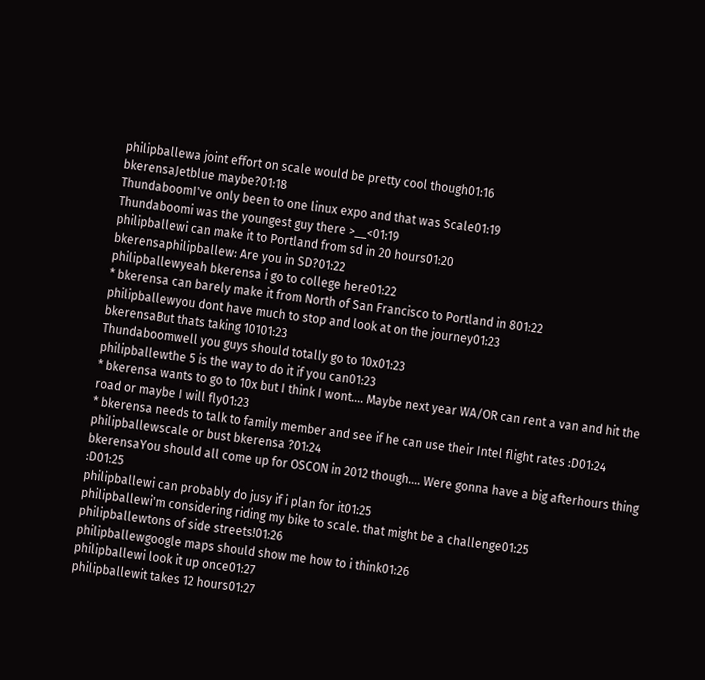philipballewa joint effort on scale would be pretty cool though01:16
bkerensaJetblue maybe?01:18
ThundaboomI've only been to one linux expo and that was Scale01:19
Thundaboomi was the youngest guy there >__<01:19
philipballewi can make it to Portland from sd in 20 hours01:20
bkerensaphilipballew: Are you in SD?01:22
philipballewyeah bkerensa i go to college here01:22
* bkerensa can barely make it from North of San Francisco to Portland in 801:22
philipballewyou dont have much to stop and look at on the journey01:23
bkerensaBut thats taking 10101:23
Thundaboomwell you guys should totally go to 10x01:23
philipballewthe 5 is the way to do it if you can01:23
* bkerensa wants to go to 10x but I think I wont.... Maybe next year WA/OR can rent a van and hit the road or maybe I will fly01:23
* bkerensa needs to talk to family member and see if he can use their Intel flight rates :D01:24
philipballewscale or bust bkerensa ?01:24
bkerensaYou should all come up for OSCON in 2012 though.... Were gonna have a big afterhours thing :D01:25
philipballewi can probably do jusy if i plan for it01:25
philipballewi'm considering riding my bike to scale. that might be a challenge01:25
philipballewtons of side streets!01:26
philipballewgoogle maps should show me how to i think01:26
philipballewi look it up once01:27
philipballewit takes 12 hours01:27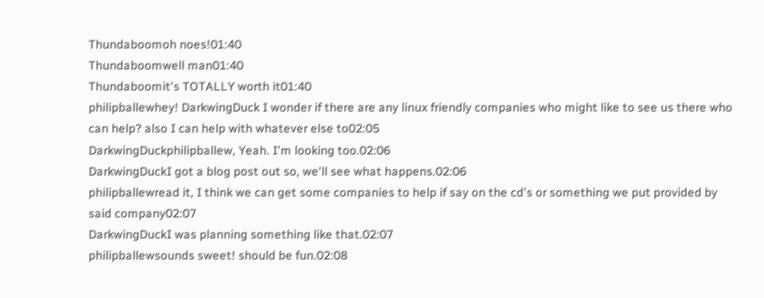Thundaboomoh noes!01:40
Thundaboomwell man01:40
Thundaboomit's TOTALLY worth it01:40
philipballewhey! DarkwingDuck I wonder if there are any linux friendly companies who might like to see us there who can help? also I can help with whatever else to02:05
DarkwingDuckphilipballew, Yeah. I'm looking too.02:06
DarkwingDuckI got a blog post out so, we'll see what happens.02:06
philipballewread it, I think we can get some companies to help if say on the cd's or something we put provided by said company02:07
DarkwingDuckI was planning something like that.02:07
philipballewsounds sweet! should be fun.02:08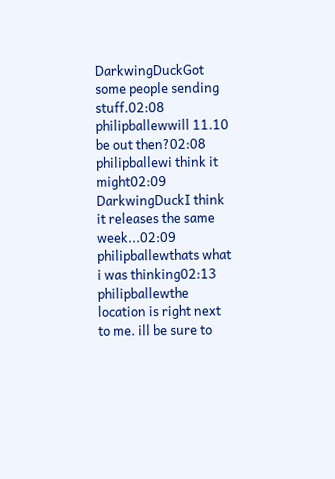DarkwingDuckGot some people sending stuff.02:08
philipballewwill 11.10 be out then?02:08
philipballewi think it might02:09
DarkwingDuckI think it releases the same week...02:09
philipballewthats what i was thinking02:13
philipballewthe location is right next to me. ill be sure to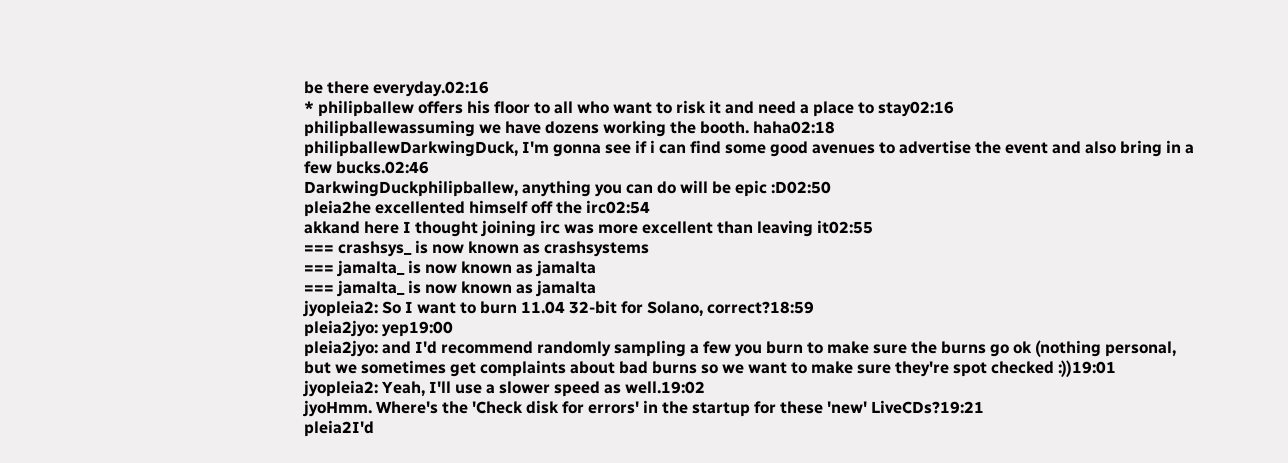be there everyday.02:16
* philipballew offers his floor to all who want to risk it and need a place to stay02:16
philipballewassuming we have dozens working the booth. haha02:18
philipballewDarkwingDuck, I'm gonna see if i can find some good avenues to advertise the event and also bring in a few bucks.02:46
DarkwingDuckphilipballew, anything you can do will be epic :D02:50
pleia2he excellented himself off the irc02:54
akkand here I thought joining irc was more excellent than leaving it02:55
=== crashsys_ is now known as crashsystems
=== jamalta_ is now known as jamalta
=== jamalta_ is now known as jamalta
jyopleia2: So I want to burn 11.04 32-bit for Solano, correct?18:59
pleia2jyo: yep19:00
pleia2jyo: and I'd recommend randomly sampling a few you burn to make sure the burns go ok (nothing personal, but we sometimes get complaints about bad burns so we want to make sure they're spot checked :))19:01
jyopleia2: Yeah, I'll use a slower speed as well.19:02
jyoHmm. Where's the 'Check disk for errors' in the startup for these 'new' LiveCDs?19:21
pleia2I'd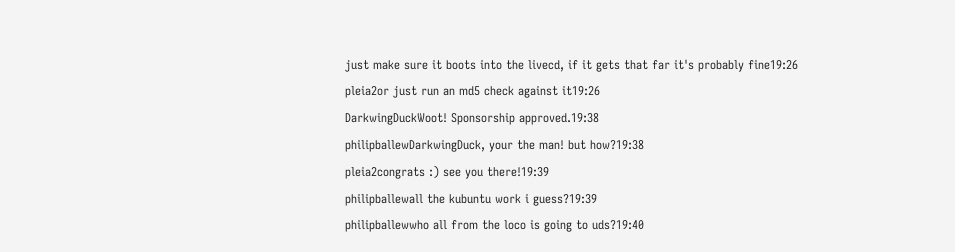just make sure it boots into the livecd, if it gets that far it's probably fine19:26
pleia2or just run an md5 check against it19:26
DarkwingDuckWoot! Sponsorship approved.19:38
philipballewDarkwingDuck, your the man! but how?19:38
pleia2congrats :) see you there!19:39
philipballewall the kubuntu work i guess?19:39
philipballewwho all from the loco is going to uds?19:40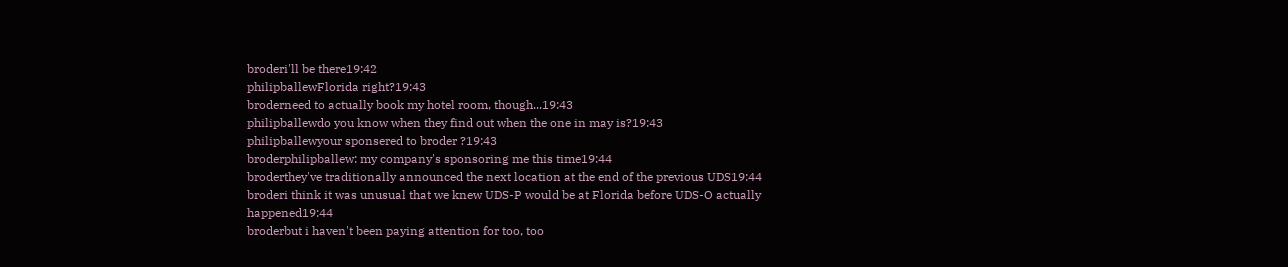broderi'll be there19:42
philipballewFlorida right?19:43
broderneed to actually book my hotel room, though...19:43
philipballewdo you know when they find out when the one in may is?19:43
philipballewyour sponsered to broder ?19:43
broderphilipballew: my company's sponsoring me this time19:44
broderthey've traditionally announced the next location at the end of the previous UDS19:44
broderi think it was unusual that we knew UDS-P would be at Florida before UDS-O actually happened19:44
broderbut i haven't been paying attention for too, too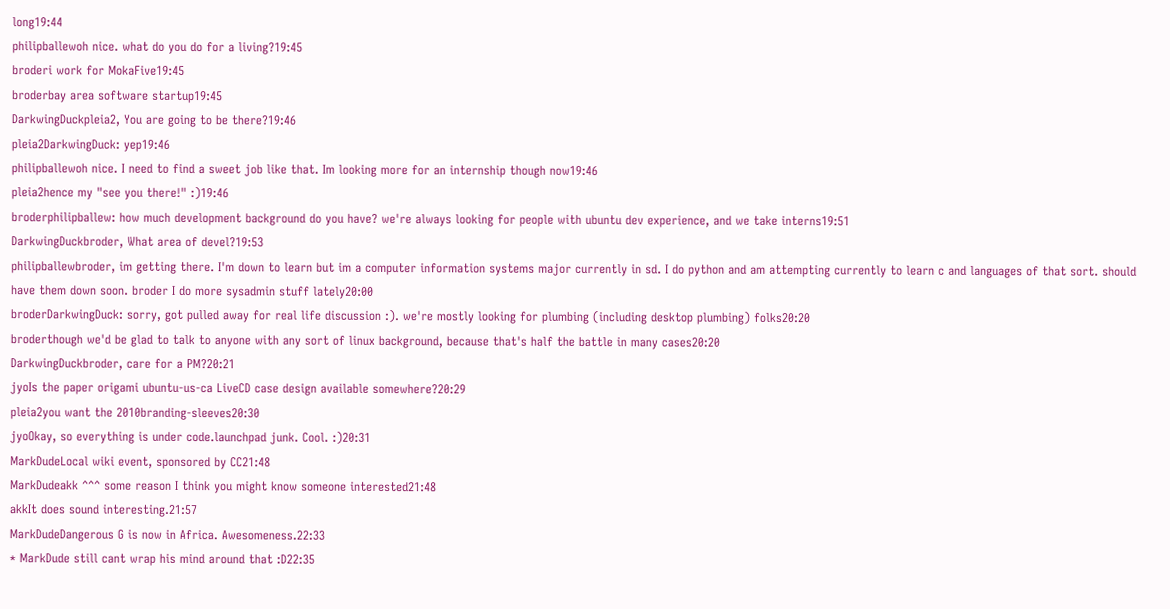long19:44
philipballewoh nice. what do you do for a living?19:45
broderi work for MokaFive19:45
broderbay area software startup19:45
DarkwingDuckpleia2, You are going to be there?19:46
pleia2DarkwingDuck: yep19:46
philipballewoh nice. I need to find a sweet job like that. Im looking more for an internship though now19:46
pleia2hence my "see you there!" :)19:46
broderphilipballew: how much development background do you have? we're always looking for people with ubuntu dev experience, and we take interns19:51
DarkwingDuckbroder, What area of devel?19:53
philipballewbroder, im getting there. I'm down to learn but im a computer information systems major currently in sd. I do python and am attempting currently to learn c and languages of that sort. should have them down soon. broder I do more sysadmin stuff lately20:00
broderDarkwingDuck: sorry, got pulled away for real life discussion :). we're mostly looking for plumbing (including desktop plumbing) folks20:20
broderthough we'd be glad to talk to anyone with any sort of linux background, because that's half the battle in many cases20:20
DarkwingDuckbroder, care for a PM?20:21
jyoIs the paper origami ubuntu-us-ca LiveCD case design available somewhere?20:29
pleia2you want the 2010branding-sleeves20:30
jyoOkay, so everything is under code.launchpad junk. Cool. :)20:31
MarkDudeLocal wiki event, sponsored by CC21:48
MarkDudeakk ^^^ some reason I think you might know someone interested21:48
akkIt does sound interesting.21:57
MarkDudeDangerous G is now in Africa. Awesomeness.22:33
* MarkDude still cant wrap his mind around that :D22:35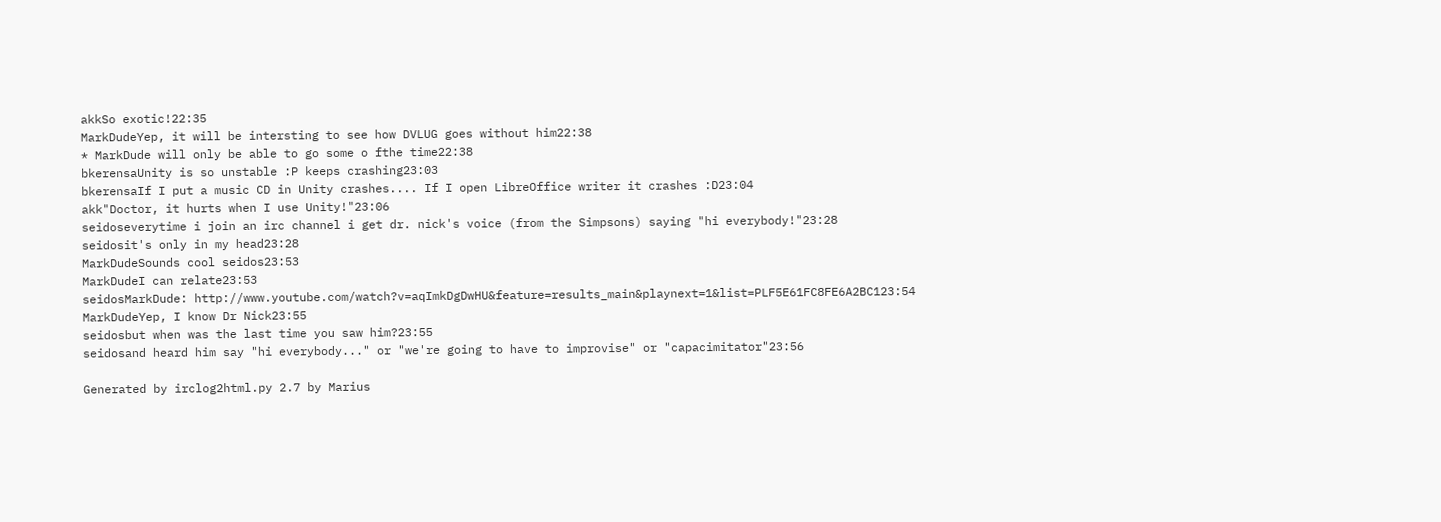akkSo exotic!22:35
MarkDudeYep, it will be intersting to see how DVLUG goes without him22:38
* MarkDude will only be able to go some o fthe time22:38
bkerensaUnity is so unstable :P keeps crashing23:03
bkerensaIf I put a music CD in Unity crashes.... If I open LibreOffice writer it crashes :D23:04
akk"Doctor, it hurts when I use Unity!"23:06
seidoseverytime i join an irc channel i get dr. nick's voice (from the Simpsons) saying "hi everybody!"23:28
seidosit's only in my head23:28
MarkDudeSounds cool seidos23:53
MarkDudeI can relate23:53
seidosMarkDude: http://www.youtube.com/watch?v=aqImkDgDwHU&feature=results_main&playnext=1&list=PLF5E61FC8FE6A2BC123:54
MarkDudeYep, I know Dr Nick23:55
seidosbut when was the last time you saw him?23:55
seidosand heard him say "hi everybody..." or "we're going to have to improvise" or "capacimitator"23:56

Generated by irclog2html.py 2.7 by Marius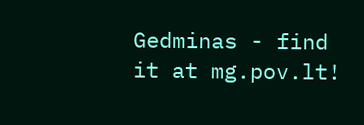Gedminas - find it at mg.pov.lt!